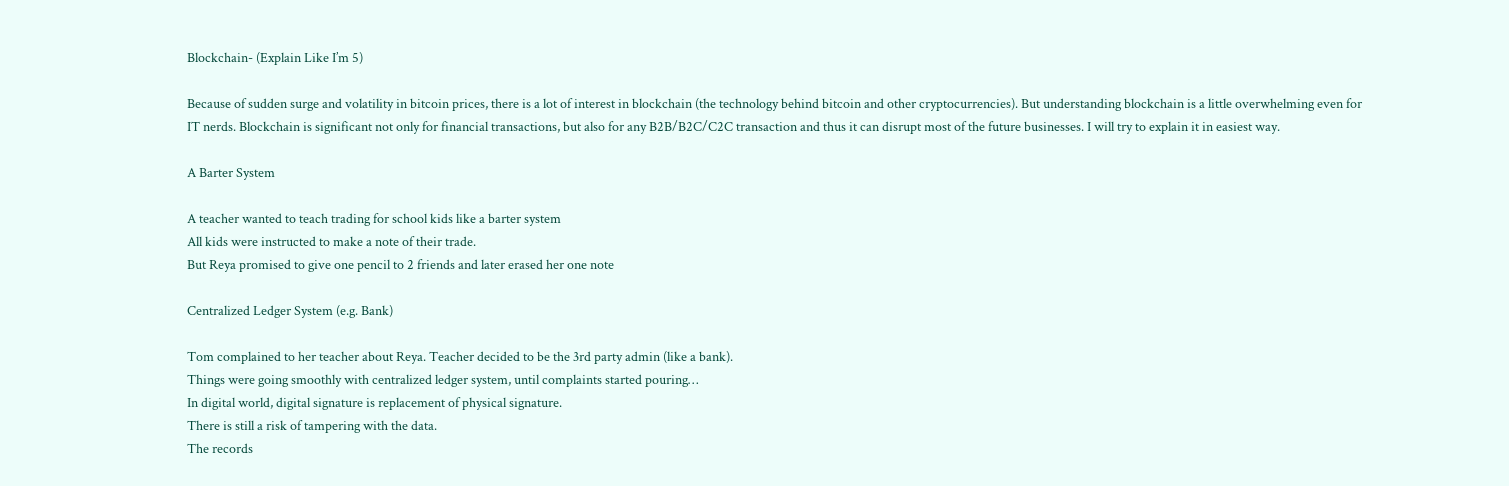Blockchain- (Explain Like I’m 5)

Because of sudden surge and volatility in bitcoin prices, there is a lot of interest in blockchain (the technology behind bitcoin and other cryptocurrencies). But understanding blockchain is a little overwhelming even for IT nerds. Blockchain is significant not only for financial transactions, but also for any B2B/B2C/C2C transaction and thus it can disrupt most of the future businesses. I will try to explain it in easiest way.

A Barter System

A teacher wanted to teach trading for school kids like a barter system
All kids were instructed to make a note of their trade.
But Reya promised to give one pencil to 2 friends and later erased her one note

Centralized Ledger System (e.g. Bank)

Tom complained to her teacher about Reya. Teacher decided to be the 3rd party admin (like a bank).
Things were going smoothly with centralized ledger system, until complaints started pouring…
In digital world, digital signature is replacement of physical signature.
There is still a risk of tampering with the data.
The records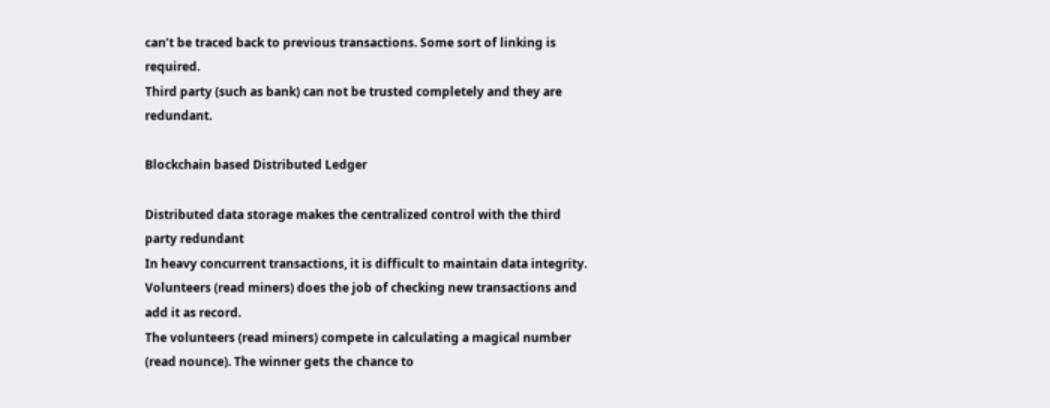can’t be traced back to previous transactions. Some sort of linking is required.
Third party (such as bank) can not be trusted completely and they are redundant.

Blockchain based Distributed Ledger

Distributed data storage makes the centralized control with the third party redundant
In heavy concurrent transactions, it is difficult to maintain data integrity.
Volunteers (read miners) does the job of checking new transactions and add it as record.
The volunteers (read miners) compete in calculating a magical number (read nounce). The winner gets the chance to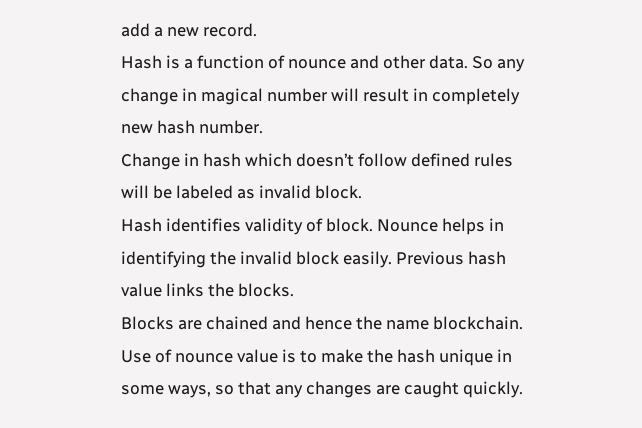add a new record.
Hash is a function of nounce and other data. So any change in magical number will result in completely new hash number.
Change in hash which doesn’t follow defined rules will be labeled as invalid block.
Hash identifies validity of block. Nounce helps in identifying the invalid block easily. Previous hash value links the blocks.
Blocks are chained and hence the name blockchain.
Use of nounce value is to make the hash unique in some ways, so that any changes are caught quickly.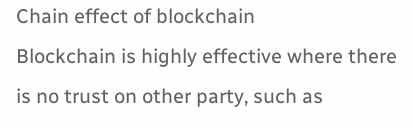Chain effect of blockchain
Blockchain is highly effective where there is no trust on other party, such as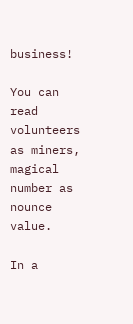business!

You can read volunteers as miners, magical number as nounce value.

In a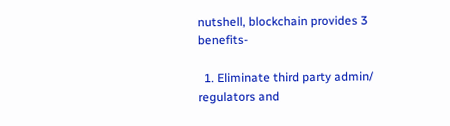nutshell, blockchain provides 3 benefits-

  1. Eliminate third party admin/ regulators and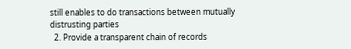still enables to do transactions between mutually distrusting parties
  2. Provide a transparent chain of records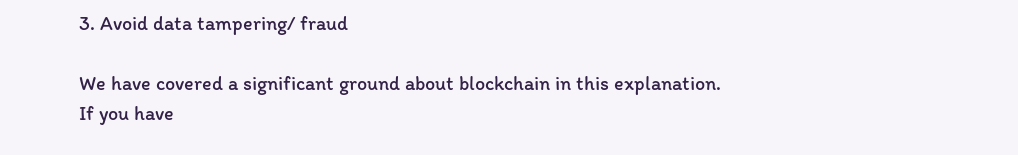3. Avoid data tampering/ fraud

We have covered a significant ground about blockchain in this explanation.
If you have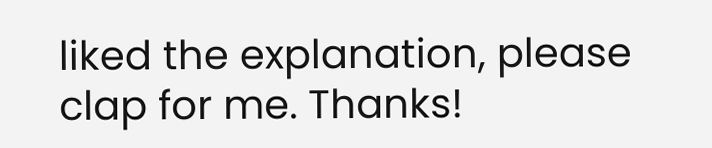liked the explanation, please clap for me. Thanks!